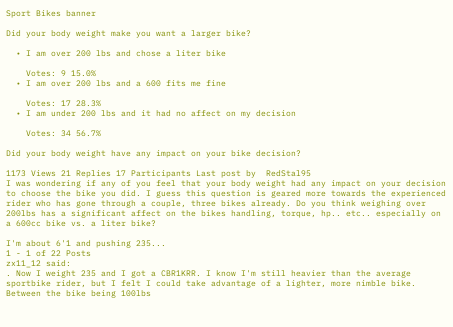Sport Bikes banner

Did your body weight make you want a larger bike?

  • I am over 200 lbs and chose a liter bike

    Votes: 9 15.0%
  • I am over 200 lbs and a 600 fits me fine

    Votes: 17 28.3%
  • I am under 200 lbs and it had no affect on my decision

    Votes: 34 56.7%

Did your body weight have any impact on your bike decision?

1173 Views 21 Replies 17 Participants Last post by  RedStal95
I was wondering if any of you feel that your body weight had any impact on your decision to choose the bike you did. I guess this question is geared more towards the experienced rider who has gone through a couple, three bikes already. Do you think weighing over 200lbs has a significant affect on the bikes handling, torque, hp.. etc.. especially on a 600cc bike vs. a liter bike?

I'm about 6'1 and pushing 235...
1 - 1 of 22 Posts
zx11_12 said:
. Now I weight 235 and I got a CBR1KRR. I know I'm still heavier than the average sportbike rider, but I felt I could take advantage of a lighter, more nimble bike. Between the bike being 100lbs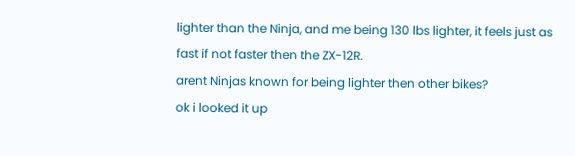lighter than the Ninja, and me being 130 lbs lighter, it feels just as fast if not faster then the ZX-12R.
arent Ninjas known for being lighter then other bikes?
ok i looked it up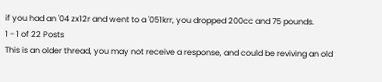if you had an '04 zx12r and went to a '051krr, you dropped 200cc and 75 pounds.
1 - 1 of 22 Posts
This is an older thread, you may not receive a response, and could be reviving an old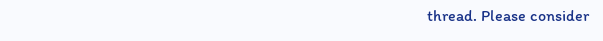thread. Please consider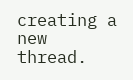creating a new thread.